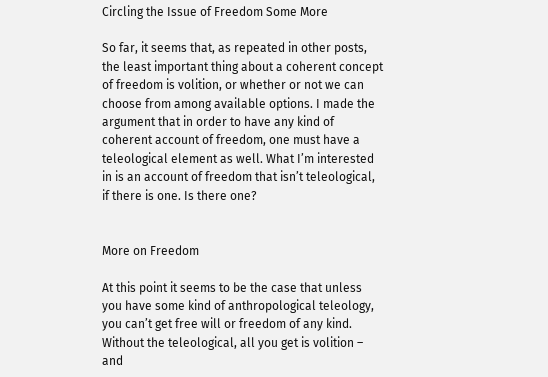Circling the Issue of Freedom Some More

So far, it seems that, as repeated in other posts, the least important thing about a coherent concept of freedom is volition, or whether or not we can choose from among available options. I made the argument that in order to have any kind of coherent account of freedom, one must have a teleological element as well. What I’m interested in is an account of freedom that isn’t teleological, if there is one. Is there one?


More on Freedom

At this point it seems to be the case that unless you have some kind of anthropological teleology, you can’t get free will or freedom of any kind. Without the teleological, all you get is volition – and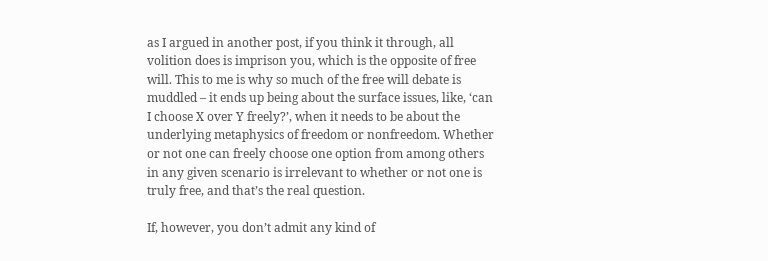as I argued in another post, if you think it through, all volition does is imprison you, which is the opposite of free will. This to me is why so much of the free will debate is muddled – it ends up being about the surface issues, like, ‘can I choose X over Y freely?’, when it needs to be about the underlying metaphysics of freedom or nonfreedom. Whether or not one can freely choose one option from among others in any given scenario is irrelevant to whether or not one is truly free, and that’s the real question.

If, however, you don’t admit any kind of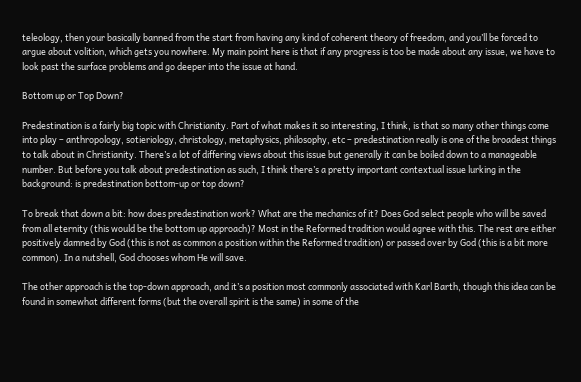teleology, then your basically banned from the start from having any kind of coherent theory of freedom, and you’ll be forced to argue about volition, which gets you nowhere. My main point here is that if any progress is too be made about any issue, we have to look past the surface problems and go deeper into the issue at hand.

Bottom up or Top Down?

Predestination is a fairly big topic with Christianity. Part of what makes it so interesting, I think, is that so many other things come into play – anthropology, sotieriology, christology, metaphysics, philosophy, etc – predestination really is one of the broadest things to talk about in Christianity. There’s a lot of differing views about this issue but generally it can be boiled down to a manageable number. But before you talk about predestination as such, I think there’s a pretty important contextual issue lurking in the background: is predestination bottom-up or top down?

To break that down a bit: how does predestination work? What are the mechanics of it? Does God select people who will be saved from all eternity (this would be the bottom up approach)? Most in the Reformed tradition would agree with this. The rest are either positively damned by God (this is not as common a position within the Reformed tradition) or passed over by God (this is a bit more common). In a nutshell, God chooses whom He will save.

The other approach is the top-down approach, and it’s a position most commonly associated with Karl Barth, though this idea can be found in somewhat different forms (but the overall spirit is the same) in some of the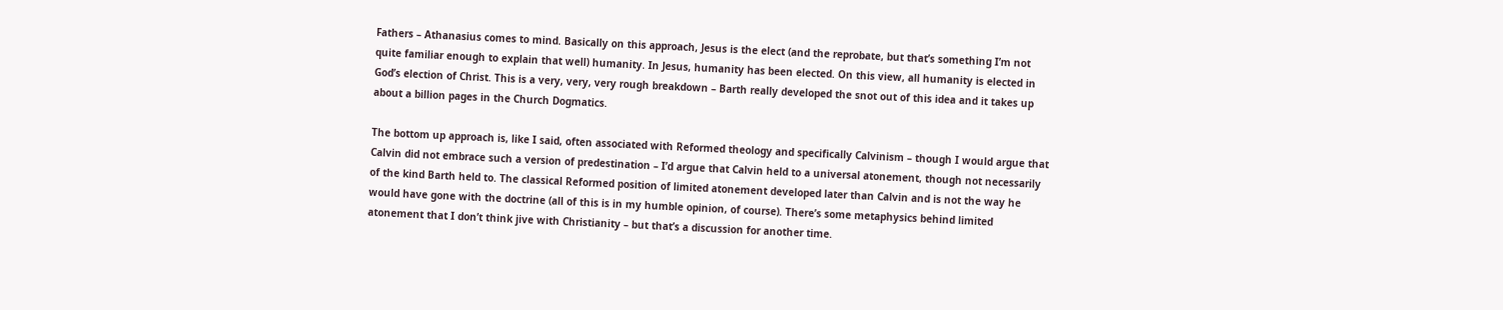Fathers – Athanasius comes to mind. Basically on this approach, Jesus is the elect (and the reprobate, but that’s something I’m not quite familiar enough to explain that well) humanity. In Jesus, humanity has been elected. On this view, all humanity is elected in God’s election of Christ. This is a very, very, very rough breakdown – Barth really developed the snot out of this idea and it takes up about a billion pages in the Church Dogmatics.

The bottom up approach is, like I said, often associated with Reformed theology and specifically Calvinism – though I would argue that Calvin did not embrace such a version of predestination – I’d argue that Calvin held to a universal atonement, though not necessarily of the kind Barth held to. The classical Reformed position of limited atonement developed later than Calvin and is not the way he would have gone with the doctrine (all of this is in my humble opinion, of course). There’s some metaphysics behind limited atonement that I don’t think jive with Christianity – but that’s a discussion for another time.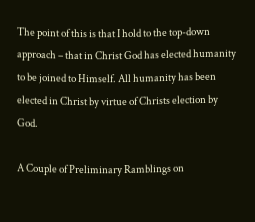The point of this is that I hold to the top-down approach – that in Christ God has elected humanity to be joined to Himself. All humanity has been elected in Christ by virtue of Christs election by God.

A Couple of Preliminary Ramblings on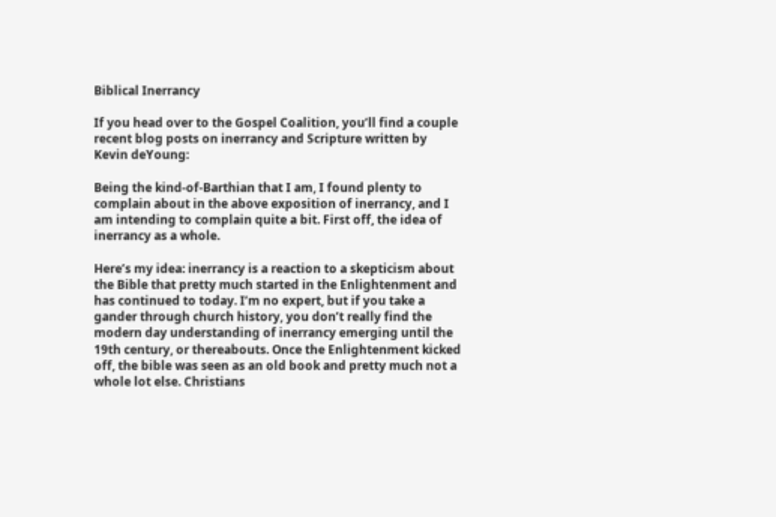Biblical Inerrancy

If you head over to the Gospel Coalition, you’ll find a couple recent blog posts on inerrancy and Scripture written by Kevin deYoung:

Being the kind-of-Barthian that I am, I found plenty to complain about in the above exposition of inerrancy, and I am intending to complain quite a bit. First off, the idea of inerrancy as a whole.

Here’s my idea: inerrancy is a reaction to a skepticism about the Bible that pretty much started in the Enlightenment and has continued to today. I’m no expert, but if you take a gander through church history, you don’t really find the modern day understanding of inerrancy emerging until the 19th century, or thereabouts. Once the Enlightenment kicked off, the bible was seen as an old book and pretty much not a whole lot else. Christians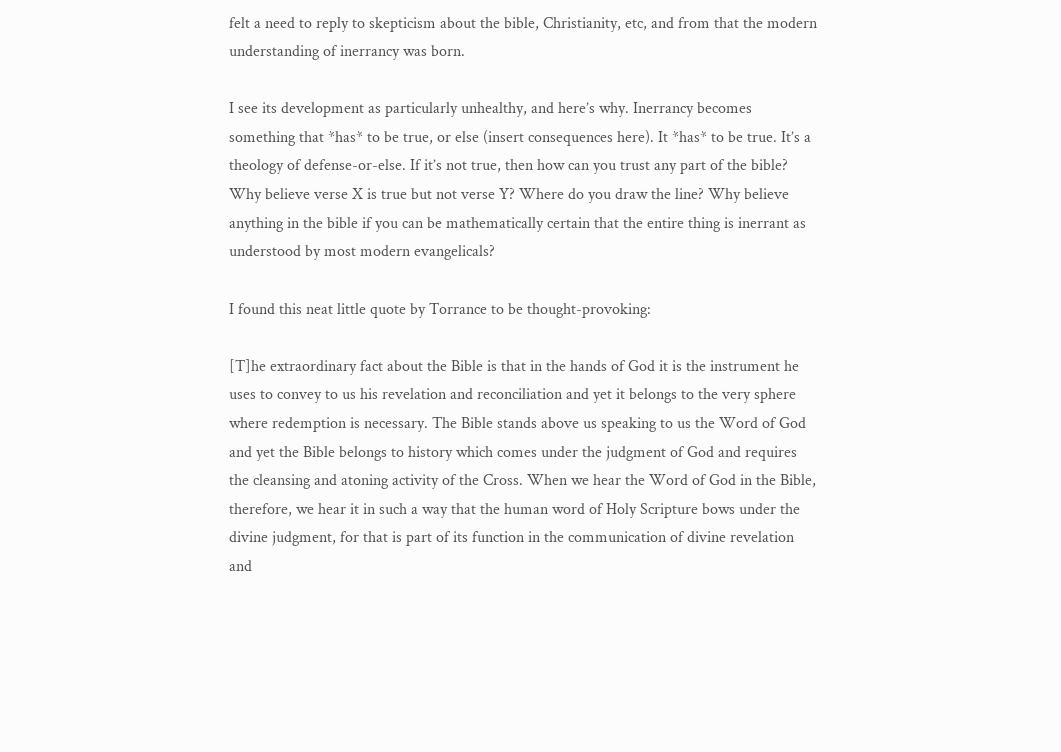felt a need to reply to skepticism about the bible, Christianity, etc, and from that the modern understanding of inerrancy was born.

I see its development as particularly unhealthy, and here’s why. Inerrancy becomes something that *has* to be true, or else (insert consequences here). It *has* to be true. It’s a theology of defense-or-else. If it’s not true, then how can you trust any part of the bible? Why believe verse X is true but not verse Y? Where do you draw the line? Why believe anything in the bible if you can be mathematically certain that the entire thing is inerrant as understood by most modern evangelicals?

I found this neat little quote by Torrance to be thought-provoking:

[T]he extraordinary fact about the Bible is that in the hands of God it is the instrument he uses to convey to us his revelation and reconciliation and yet it belongs to the very sphere where redemption is necessary. The Bible stands above us speaking to us the Word of God and yet the Bible belongs to history which comes under the judgment of God and requires the cleansing and atoning activity of the Cross. When we hear the Word of God in the Bible, therefore, we hear it in such a way that the human word of Holy Scripture bows under the divine judgment, for that is part of its function in the communication of divine revelation and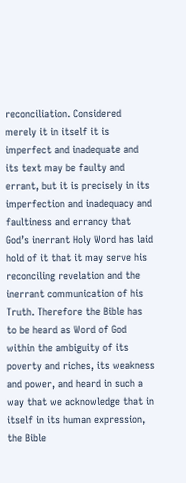reconciliation. Considered merely it in itself it is imperfect and inadequate and its text may be faulty and errant, but it is precisely in its imperfection and inadequacy and faultiness and errancy that God’s inerrant Holy Word has laid hold of it that it may serve his reconciling revelation and the inerrant communication of his Truth. Therefore the Bible has to be heard as Word of God within the ambiguity of its poverty and riches, its weakness and power, and heard in such a way that we acknowledge that in itself in its human expression, the Bible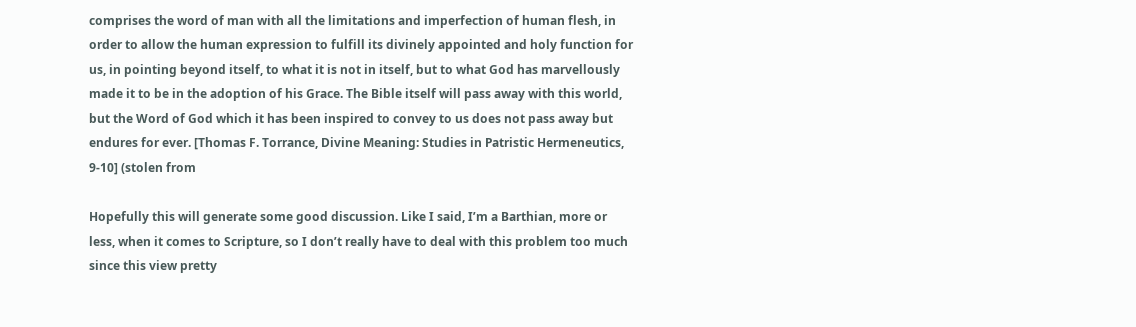comprises the word of man with all the limitations and imperfection of human flesh, in order to allow the human expression to fulfill its divinely appointed and holy function for us, in pointing beyond itself, to what it is not in itself, but to what God has marvellously made it to be in the adoption of his Grace. The Bible itself will pass away with this world, but the Word of God which it has been inspired to convey to us does not pass away but endures for ever. [Thomas F. Torrance, Divine Meaning: Studies in Patristic Hermeneutics, 9-10] (stolen from

Hopefully this will generate some good discussion. Like I said, I’m a Barthian, more or less, when it comes to Scripture, so I don’t really have to deal with this problem too much since this view pretty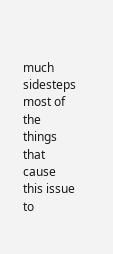much sidesteps most of the things that cause this issue to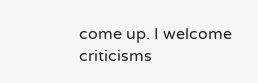come up. I welcome criticisms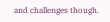and challenges though.